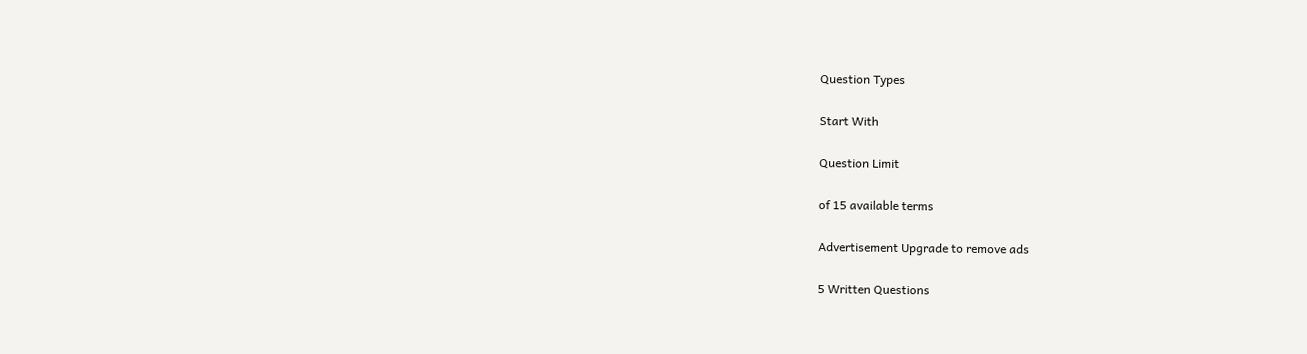Question Types

Start With

Question Limit

of 15 available terms

Advertisement Upgrade to remove ads

5 Written Questions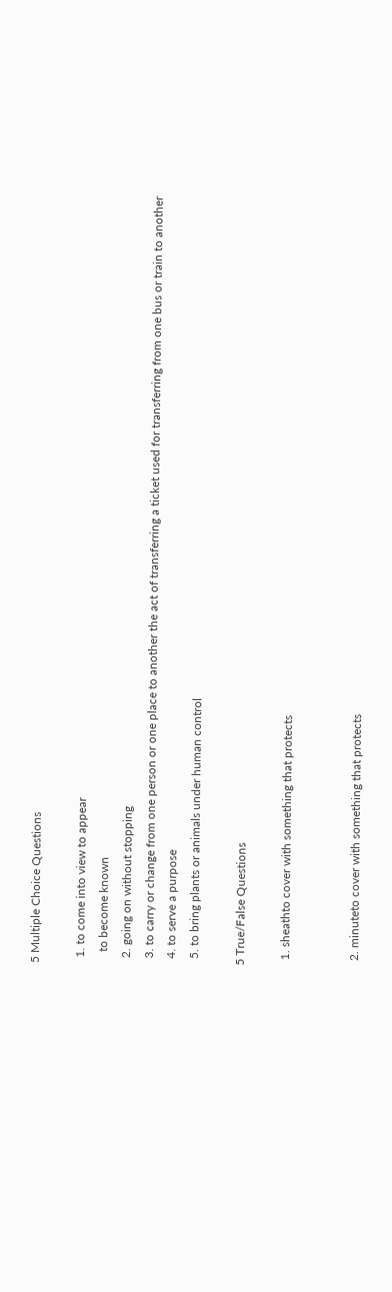5 Multiple Choice Questions

  1. to come into view to appear
    to become known
  2. going on without stopping
  3. to carry or change from one person or one place to another the act of transferring a ticket used for transferring from one bus or train to another
  4. to serve a purpose
  5. to bring plants or animals under human control

5 True/False Questions

  1. sheathto cover with something that protects


  2. minuteto cover with something that protects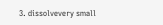3. dissolvevery small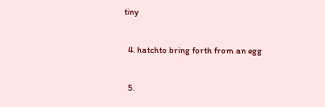tiny


  4. hatchto bring forth from an egg


  5.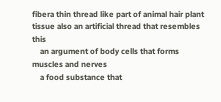fibera thin thread like part of animal hair plant tissue also an artificial thread that resembles this
    an argument of body cells that forms muscles and nerves
    a food substance that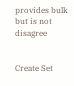provides bulk but is not disagree


Create Set